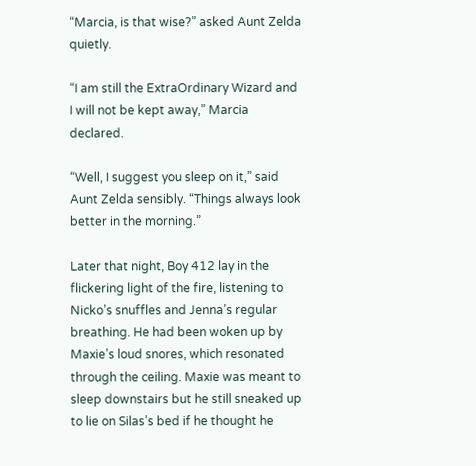“Marcia, is that wise?” asked Aunt Zelda quietly.

“I am still the ExtraOrdinary Wizard and I will not be kept away,” Marcia declared.

“Well, I suggest you sleep on it,” said Aunt Zelda sensibly. “Things always look better in the morning.”

Later that night, Boy 412 lay in the flickering light of the fire, listening to Nicko’s snuffles and Jenna’s regular breathing. He had been woken up by Maxie’s loud snores, which resonated through the ceiling. Maxie was meant to sleep downstairs but he still sneaked up to lie on Silas’s bed if he thought he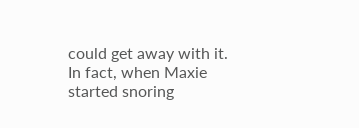could get away with it. In fact, when Maxie started snoring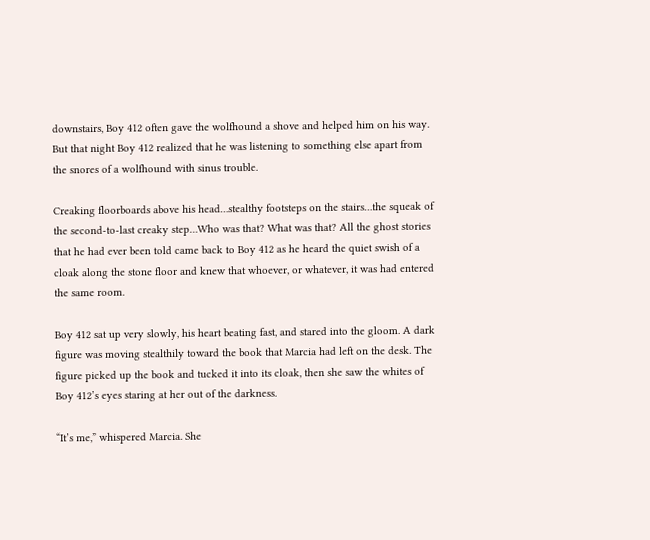downstairs, Boy 412 often gave the wolfhound a shove and helped him on his way. But that night Boy 412 realized that he was listening to something else apart from the snores of a wolfhound with sinus trouble.

Creaking floorboards above his head…stealthy footsteps on the stairs…the squeak of the second-to-last creaky step…Who was that? What was that? All the ghost stories that he had ever been told came back to Boy 412 as he heard the quiet swish of a cloak along the stone floor and knew that whoever, or whatever, it was had entered the same room.

Boy 412 sat up very slowly, his heart beating fast, and stared into the gloom. A dark figure was moving stealthily toward the book that Marcia had left on the desk. The figure picked up the book and tucked it into its cloak, then she saw the whites of Boy 412’s eyes staring at her out of the darkness.

“It’s me,” whispered Marcia. She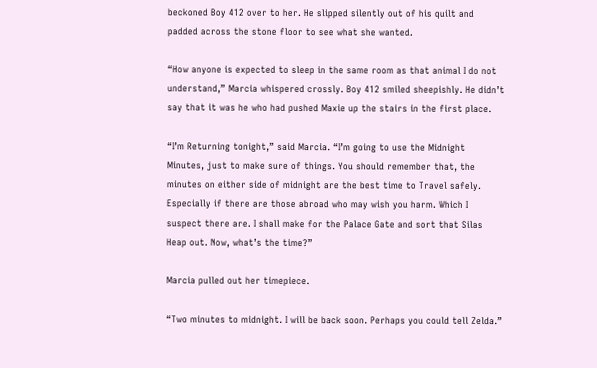beckoned Boy 412 over to her. He slipped silently out of his quilt and padded across the stone floor to see what she wanted.

“How anyone is expected to sleep in the same room as that animal I do not understand,” Marcia whispered crossly. Boy 412 smiled sheepishly. He didn’t say that it was he who had pushed Maxie up the stairs in the first place.

“I’m Returning tonight,” said Marcia. “I’m going to use the Midnight Minutes, just to make sure of things. You should remember that, the minutes on either side of midnight are the best time to Travel safely. Especially if there are those abroad who may wish you harm. Which I suspect there are. I shall make for the Palace Gate and sort that Silas Heap out. Now, what’s the time?”

Marcia pulled out her timepiece.

“Two minutes to midnight. I will be back soon. Perhaps you could tell Zelda.”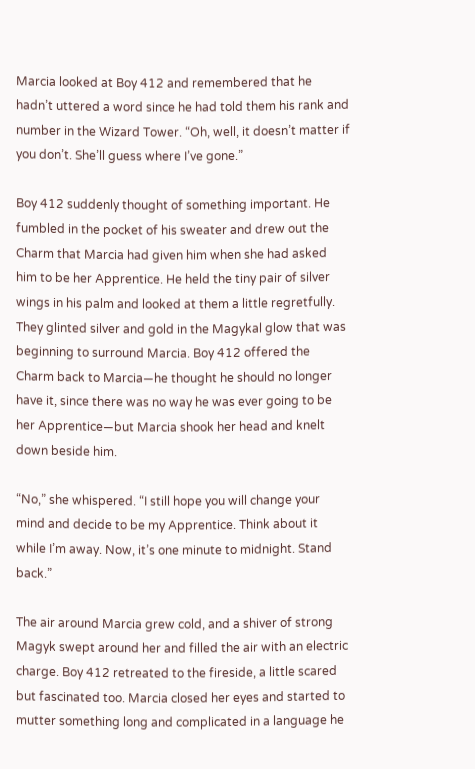Marcia looked at Boy 412 and remembered that he hadn’t uttered a word since he had told them his rank and number in the Wizard Tower. “Oh, well, it doesn’t matter if you don’t. She’ll guess where I’ve gone.”

Boy 412 suddenly thought of something important. He fumbled in the pocket of his sweater and drew out the Charm that Marcia had given him when she had asked him to be her Apprentice. He held the tiny pair of silver wings in his palm and looked at them a little regretfully. They glinted silver and gold in the Magykal glow that was beginning to surround Marcia. Boy 412 offered the Charm back to Marcia—he thought he should no longer have it, since there was no way he was ever going to be her Apprentice—but Marcia shook her head and knelt down beside him.

“No,” she whispered. “I still hope you will change your mind and decide to be my Apprentice. Think about it while I’m away. Now, it’s one minute to midnight. Stand back.”

The air around Marcia grew cold, and a shiver of strong Magyk swept around her and filled the air with an electric charge. Boy 412 retreated to the fireside, a little scared but fascinated too. Marcia closed her eyes and started to mutter something long and complicated in a language he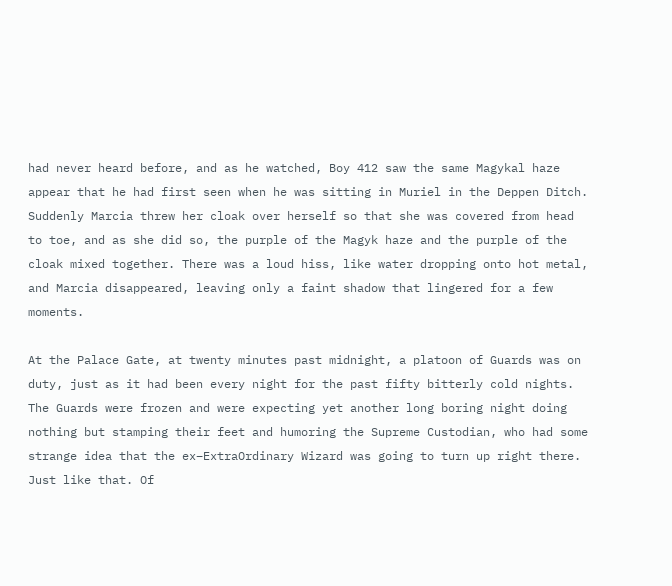had never heard before, and as he watched, Boy 412 saw the same Magykal haze appear that he had first seen when he was sitting in Muriel in the Deppen Ditch. Suddenly Marcia threw her cloak over herself so that she was covered from head to toe, and as she did so, the purple of the Magyk haze and the purple of the cloak mixed together. There was a loud hiss, like water dropping onto hot metal, and Marcia disappeared, leaving only a faint shadow that lingered for a few moments.

At the Palace Gate, at twenty minutes past midnight, a platoon of Guards was on duty, just as it had been every night for the past fifty bitterly cold nights. The Guards were frozen and were expecting yet another long boring night doing nothing but stamping their feet and humoring the Supreme Custodian, who had some strange idea that the ex–ExtraOrdinary Wizard was going to turn up right there. Just like that. Of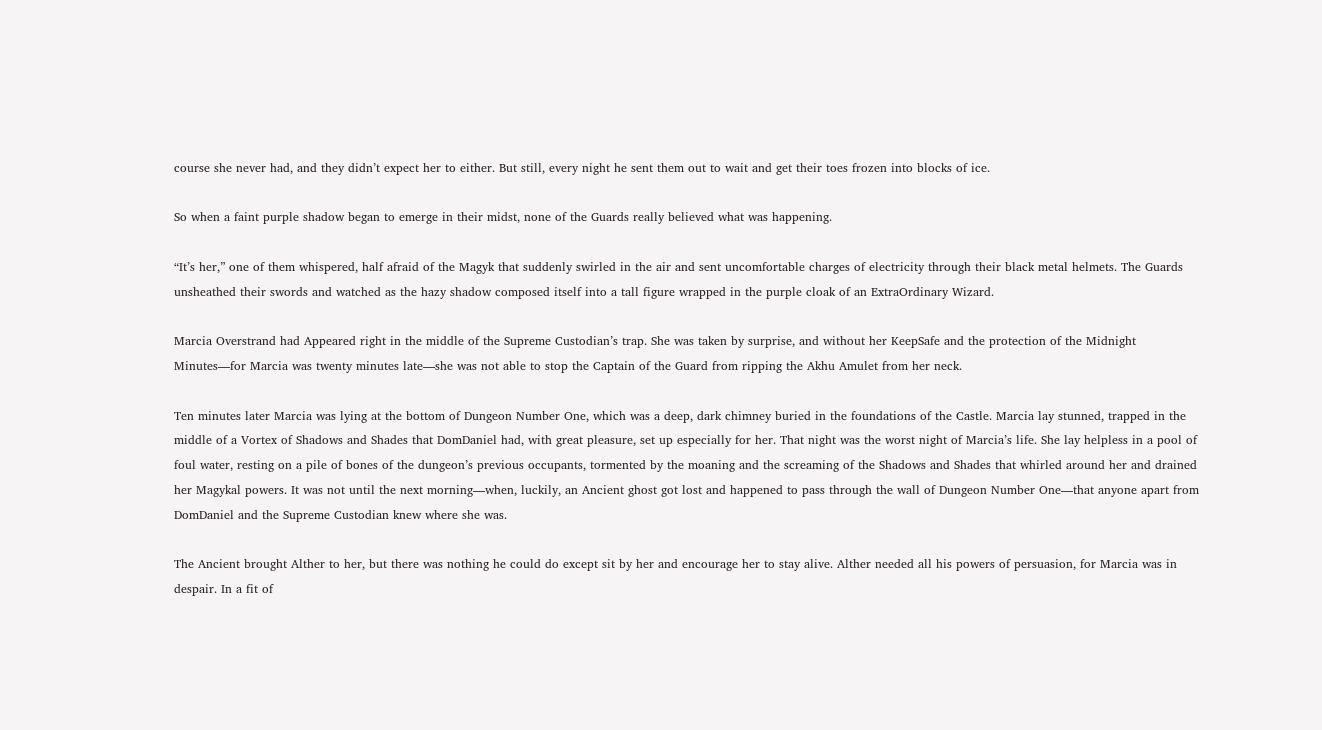course she never had, and they didn’t expect her to either. But still, every night he sent them out to wait and get their toes frozen into blocks of ice.

So when a faint purple shadow began to emerge in their midst, none of the Guards really believed what was happening.

“It’s her,” one of them whispered, half afraid of the Magyk that suddenly swirled in the air and sent uncomfortable charges of electricity through their black metal helmets. The Guards unsheathed their swords and watched as the hazy shadow composed itself into a tall figure wrapped in the purple cloak of an ExtraOrdinary Wizard.

Marcia Overstrand had Appeared right in the middle of the Supreme Custodian’s trap. She was taken by surprise, and without her KeepSafe and the protection of the Midnight Minutes—for Marcia was twenty minutes late—she was not able to stop the Captain of the Guard from ripping the Akhu Amulet from her neck.

Ten minutes later Marcia was lying at the bottom of Dungeon Number One, which was a deep, dark chimney buried in the foundations of the Castle. Marcia lay stunned, trapped in the middle of a Vortex of Shadows and Shades that DomDaniel had, with great pleasure, set up especially for her. That night was the worst night of Marcia’s life. She lay helpless in a pool of foul water, resting on a pile of bones of the dungeon’s previous occupants, tormented by the moaning and the screaming of the Shadows and Shades that whirled around her and drained her Magykal powers. It was not until the next morning—when, luckily, an Ancient ghost got lost and happened to pass through the wall of Dungeon Number One—that anyone apart from DomDaniel and the Supreme Custodian knew where she was.

The Ancient brought Alther to her, but there was nothing he could do except sit by her and encourage her to stay alive. Alther needed all his powers of persuasion, for Marcia was in despair. In a fit of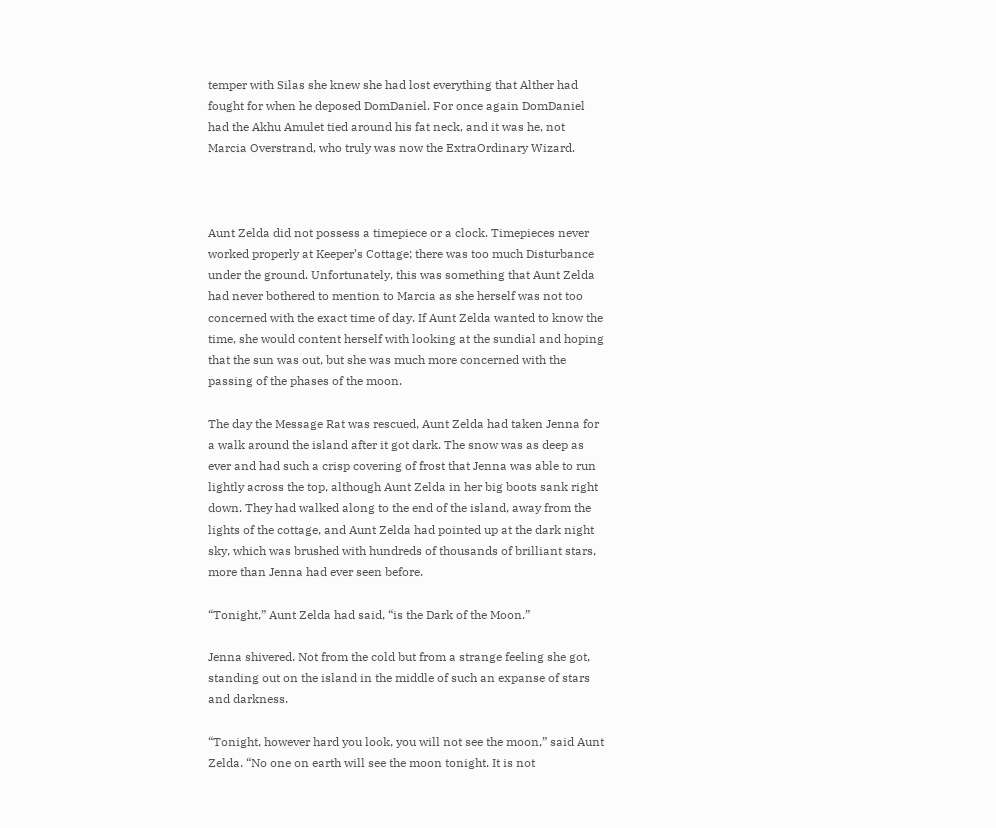temper with Silas she knew she had lost everything that Alther had fought for when he deposed DomDaniel. For once again DomDaniel had the Akhu Amulet tied around his fat neck, and it was he, not Marcia Overstrand, who truly was now the ExtraOrdinary Wizard.



Aunt Zelda did not possess a timepiece or a clock. Timepieces never worked properly at Keeper’s Cottage; there was too much Disturbance under the ground. Unfortunately, this was something that Aunt Zelda had never bothered to mention to Marcia as she herself was not too concerned with the exact time of day. If Aunt Zelda wanted to know the time, she would content herself with looking at the sundial and hoping that the sun was out, but she was much more concerned with the passing of the phases of the moon.

The day the Message Rat was rescued, Aunt Zelda had taken Jenna for a walk around the island after it got dark. The snow was as deep as ever and had such a crisp covering of frost that Jenna was able to run lightly across the top, although Aunt Zelda in her big boots sank right down. They had walked along to the end of the island, away from the lights of the cottage, and Aunt Zelda had pointed up at the dark night sky, which was brushed with hundreds of thousands of brilliant stars, more than Jenna had ever seen before.

“Tonight,” Aunt Zelda had said, “is the Dark of the Moon.”

Jenna shivered. Not from the cold but from a strange feeling she got, standing out on the island in the middle of such an expanse of stars and darkness.

“Tonight, however hard you look, you will not see the moon,” said Aunt Zelda. “No one on earth will see the moon tonight. It is not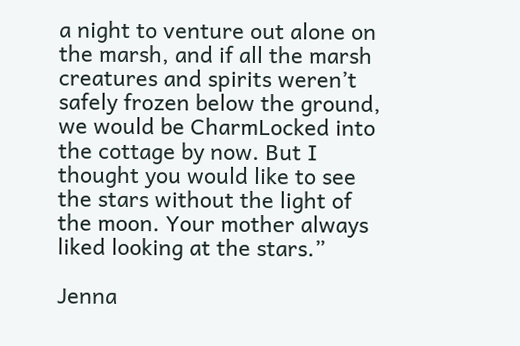a night to venture out alone on the marsh, and if all the marsh creatures and spirits weren’t safely frozen below the ground, we would be CharmLocked into the cottage by now. But I thought you would like to see the stars without the light of the moon. Your mother always liked looking at the stars.”

Jenna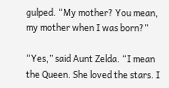gulped. “My mother? You mean, my mother when I was born?”

“Yes,” said Aunt Zelda. “I mean the Queen. She loved the stars. I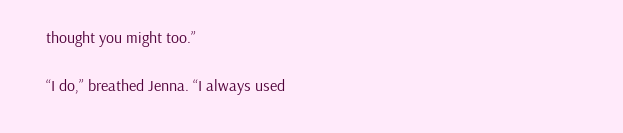thought you might too.”

“I do,” breathed Jenna. “I always used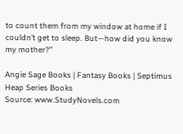to count them from my window at home if I couldn’t get to sleep. But—how did you know my mother?”

Angie Sage Books | Fantasy Books | Septimus Heap Series Books
Source: www.StudyNovels.com